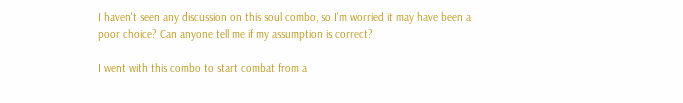I haven't seen any discussion on this soul combo, so I'm worried it may have been a poor choice? Can anyone tell me if my assumption is correct?

I went with this combo to start combat from a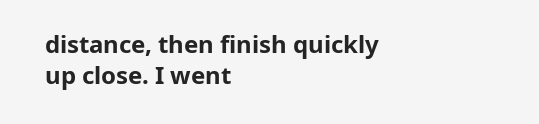distance, then finish quickly up close. I went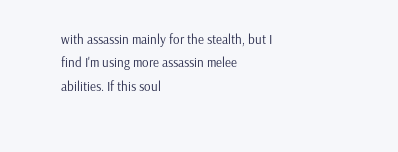with assassin mainly for the stealth, but I find I'm using more assassin melee abilities. If this soul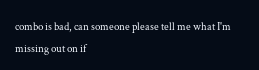combo is bad, can someone please tell me what I'm missing out on if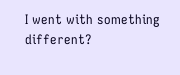I went with something different?